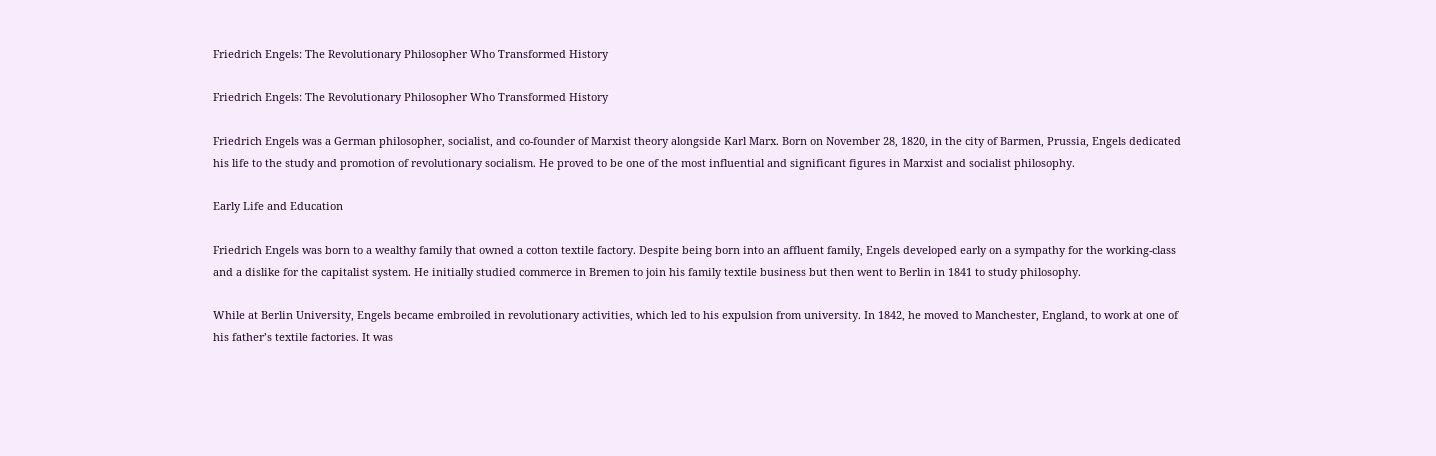Friedrich Engels: The Revolutionary Philosopher Who Transformed History

Friedrich Engels: The Revolutionary Philosopher Who Transformed History

Friedrich Engels was a German philosopher, socialist, and co-founder of Marxist theory alongside Karl Marx. Born on November 28, 1820, in the city of Barmen, Prussia, Engels dedicated his life to the study and promotion of revolutionary socialism. He proved to be one of the most influential and significant figures in Marxist and socialist philosophy.

Early Life and Education

Friedrich Engels was born to a wealthy family that owned a cotton textile factory. Despite being born into an affluent family, Engels developed early on a sympathy for the working-class and a dislike for the capitalist system. He initially studied commerce in Bremen to join his family textile business but then went to Berlin in 1841 to study philosophy.

While at Berlin University, Engels became embroiled in revolutionary activities, which led to his expulsion from university. In 1842, he moved to Manchester, England, to work at one of his father’s textile factories. It was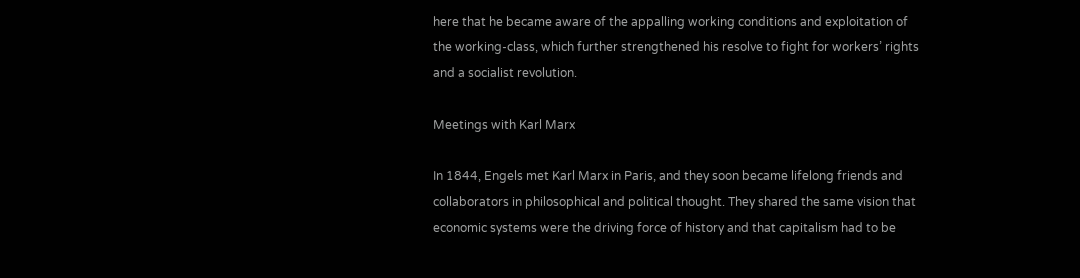here that he became aware of the appalling working conditions and exploitation of the working-class, which further strengthened his resolve to fight for workers’ rights and a socialist revolution.

Meetings with Karl Marx

In 1844, Engels met Karl Marx in Paris, and they soon became lifelong friends and collaborators in philosophical and political thought. They shared the same vision that economic systems were the driving force of history and that capitalism had to be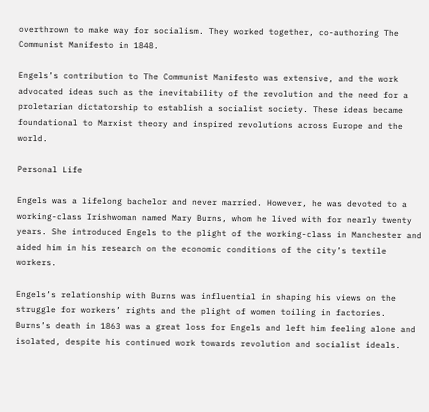overthrown to make way for socialism. They worked together, co-authoring The Communist Manifesto in 1848.

Engels’s contribution to The Communist Manifesto was extensive, and the work advocated ideas such as the inevitability of the revolution and the need for a proletarian dictatorship to establish a socialist society. These ideas became foundational to Marxist theory and inspired revolutions across Europe and the world.

Personal Life

Engels was a lifelong bachelor and never married. However, he was devoted to a working-class Irishwoman named Mary Burns, whom he lived with for nearly twenty years. She introduced Engels to the plight of the working-class in Manchester and aided him in his research on the economic conditions of the city’s textile workers.

Engels’s relationship with Burns was influential in shaping his views on the struggle for workers’ rights and the plight of women toiling in factories. Burns’s death in 1863 was a great loss for Engels and left him feeling alone and isolated, despite his continued work towards revolution and socialist ideals.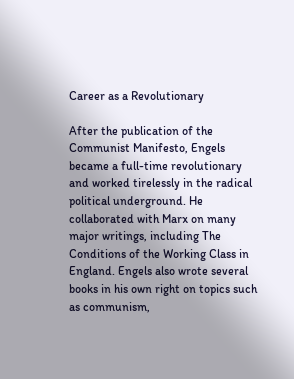Career as a Revolutionary

After the publication of the Communist Manifesto, Engels became a full-time revolutionary and worked tirelessly in the radical political underground. He collaborated with Marx on many major writings, including The Conditions of the Working Class in England. Engels also wrote several books in his own right on topics such as communism,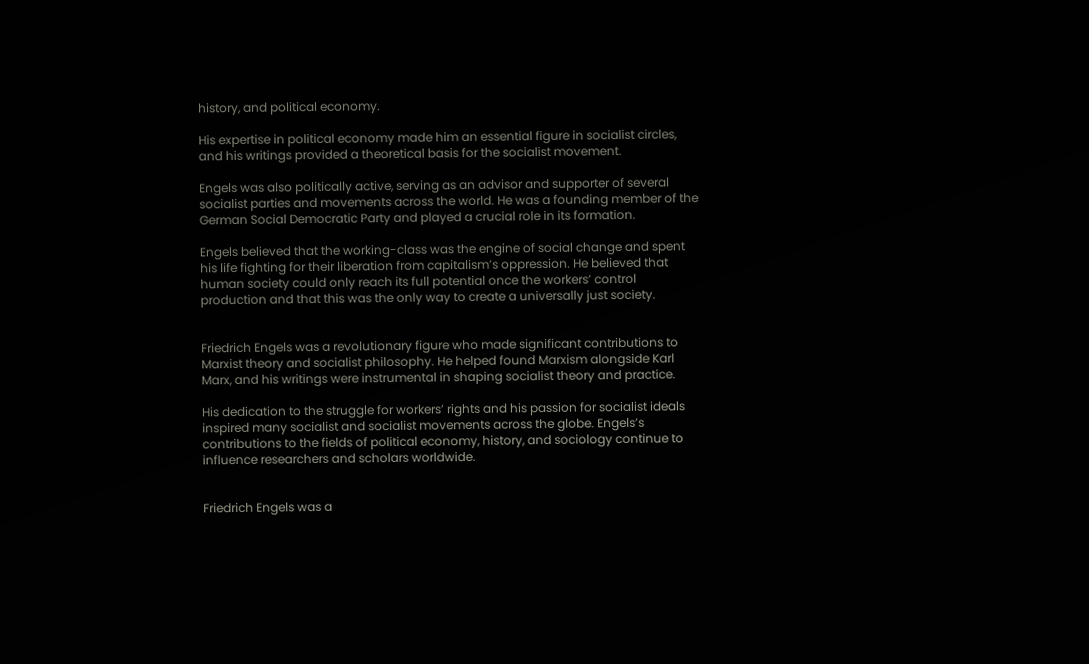history, and political economy.

His expertise in political economy made him an essential figure in socialist circles, and his writings provided a theoretical basis for the socialist movement.

Engels was also politically active, serving as an advisor and supporter of several socialist parties and movements across the world. He was a founding member of the German Social Democratic Party and played a crucial role in its formation.

Engels believed that the working-class was the engine of social change and spent his life fighting for their liberation from capitalism’s oppression. He believed that human society could only reach its full potential once the workers’ control production and that this was the only way to create a universally just society.


Friedrich Engels was a revolutionary figure who made significant contributions to Marxist theory and socialist philosophy. He helped found Marxism alongside Karl Marx, and his writings were instrumental in shaping socialist theory and practice.

His dedication to the struggle for workers’ rights and his passion for socialist ideals inspired many socialist and socialist movements across the globe. Engels’s contributions to the fields of political economy, history, and sociology continue to influence researchers and scholars worldwide.


Friedrich Engels was a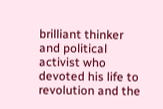brilliant thinker and political activist who devoted his life to revolution and the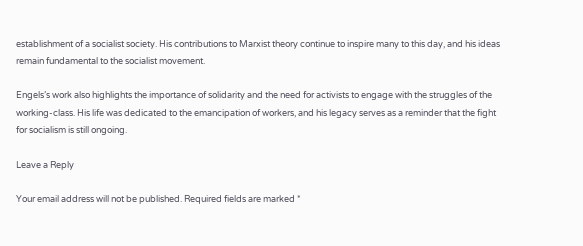establishment of a socialist society. His contributions to Marxist theory continue to inspire many to this day, and his ideas remain fundamental to the socialist movement.

Engels’s work also highlights the importance of solidarity and the need for activists to engage with the struggles of the working-class. His life was dedicated to the emancipation of workers, and his legacy serves as a reminder that the fight for socialism is still ongoing.

Leave a Reply

Your email address will not be published. Required fields are marked *